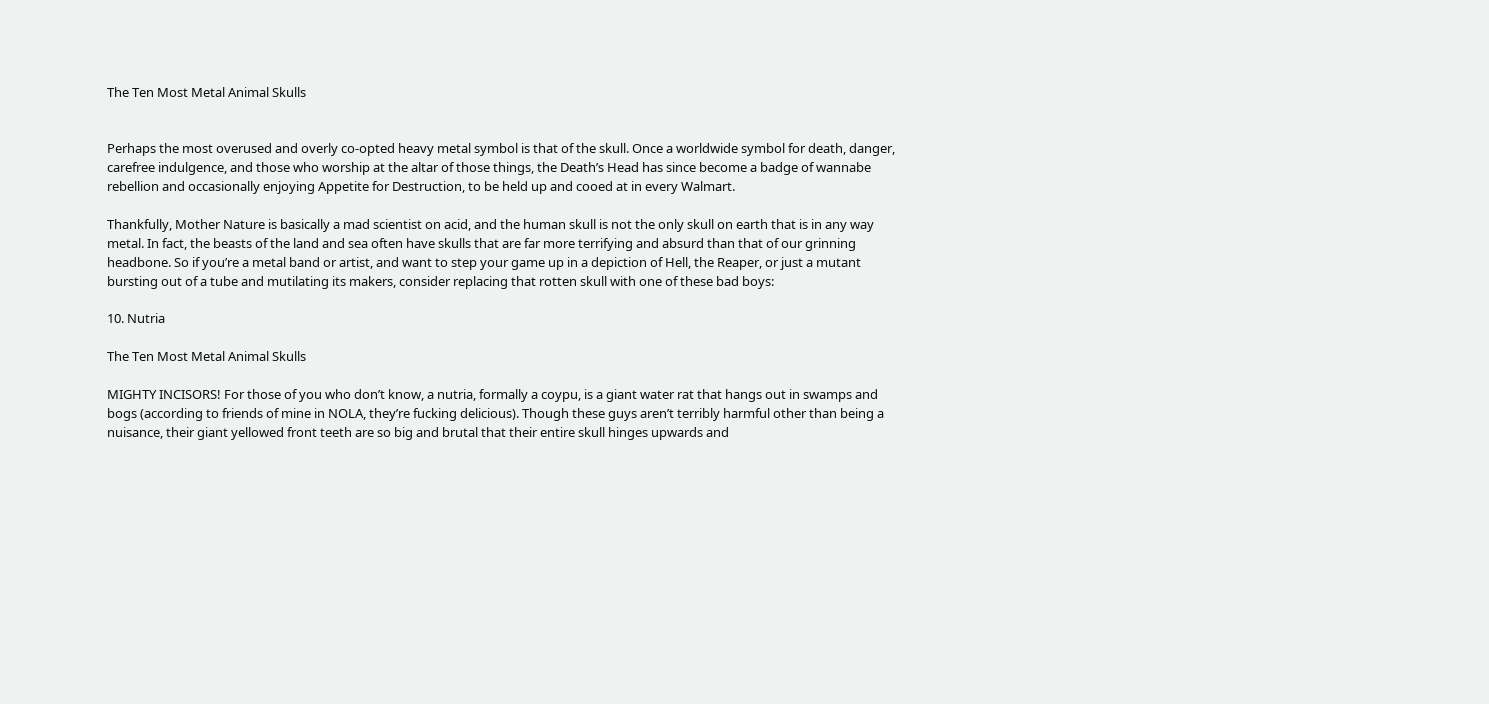The Ten Most Metal Animal Skulls


Perhaps the most overused and overly co-opted heavy metal symbol is that of the skull. Once a worldwide symbol for death, danger, carefree indulgence, and those who worship at the altar of those things, the Death’s Head has since become a badge of wannabe rebellion and occasionally enjoying Appetite for Destruction, to be held up and cooed at in every Walmart.

Thankfully, Mother Nature is basically a mad scientist on acid, and the human skull is not the only skull on earth that is in any way metal. In fact, the beasts of the land and sea often have skulls that are far more terrifying and absurd than that of our grinning headbone. So if you’re a metal band or artist, and want to step your game up in a depiction of Hell, the Reaper, or just a mutant bursting out of a tube and mutilating its makers, consider replacing that rotten skull with one of these bad boys:

10. Nutria

The Ten Most Metal Animal Skulls

MIGHTY INCISORS! For those of you who don’t know, a nutria, formally a coypu, is a giant water rat that hangs out in swamps and bogs (according to friends of mine in NOLA, they’re fucking delicious). Though these guys aren’t terribly harmful other than being a nuisance, their giant yellowed front teeth are so big and brutal that their entire skull hinges upwards and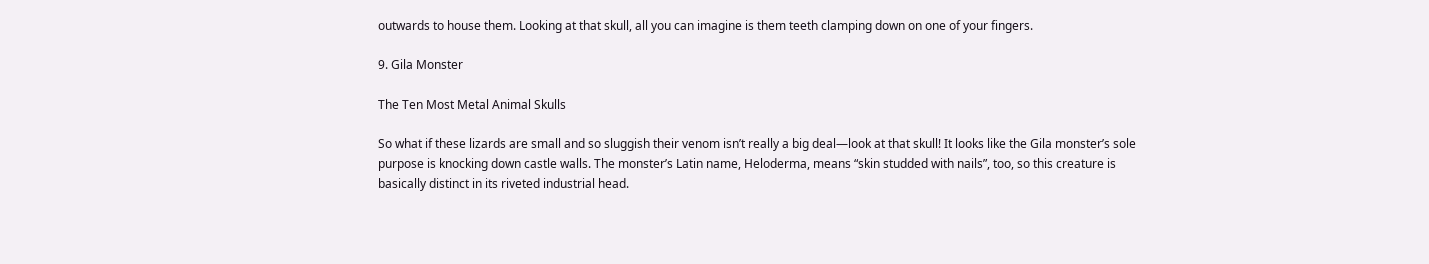outwards to house them. Looking at that skull, all you can imagine is them teeth clamping down on one of your fingers.

9. Gila Monster

The Ten Most Metal Animal Skulls

So what if these lizards are small and so sluggish their venom isn’t really a big deal—look at that skull! It looks like the Gila monster’s sole purpose is knocking down castle walls. The monster’s Latin name, Heloderma, means “skin studded with nails”, too, so this creature is basically distinct in its riveted industrial head.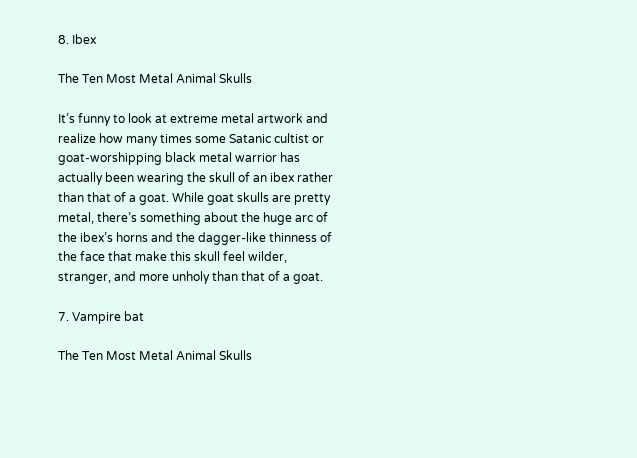8. Ibex

The Ten Most Metal Animal Skulls

It’s funny to look at extreme metal artwork and realize how many times some Satanic cultist or goat-worshipping black metal warrior has actually been wearing the skull of an ibex rather than that of a goat. While goat skulls are pretty metal, there’s something about the huge arc of the ibex’s horns and the dagger-like thinness of the face that make this skull feel wilder, stranger, and more unholy than that of a goat.

7. Vampire bat

The Ten Most Metal Animal Skulls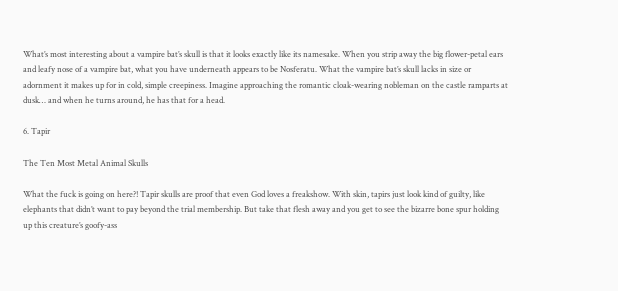What’s most interesting about a vampire bat’s skull is that it looks exactly like its namesake. When you strip away the big flower-petal ears and leafy nose of a vampire bat, what you have underneath appears to be Nosferatu. What the vampire bat’s skull lacks in size or adornment it makes up for in cold, simple creepiness. Imagine approaching the romantic cloak-wearing nobleman on the castle ramparts at dusk… and when he turns around, he has that for a head.

6. Tapir

The Ten Most Metal Animal Skulls

What the fuck is going on here?! Tapir skulls are proof that even God loves a freakshow. With skin, tapirs just look kind of guilty, like elephants that didn’t want to pay beyond the trial membership. But take that flesh away and you get to see the bizarre bone spur holding up this creature’s goofy-ass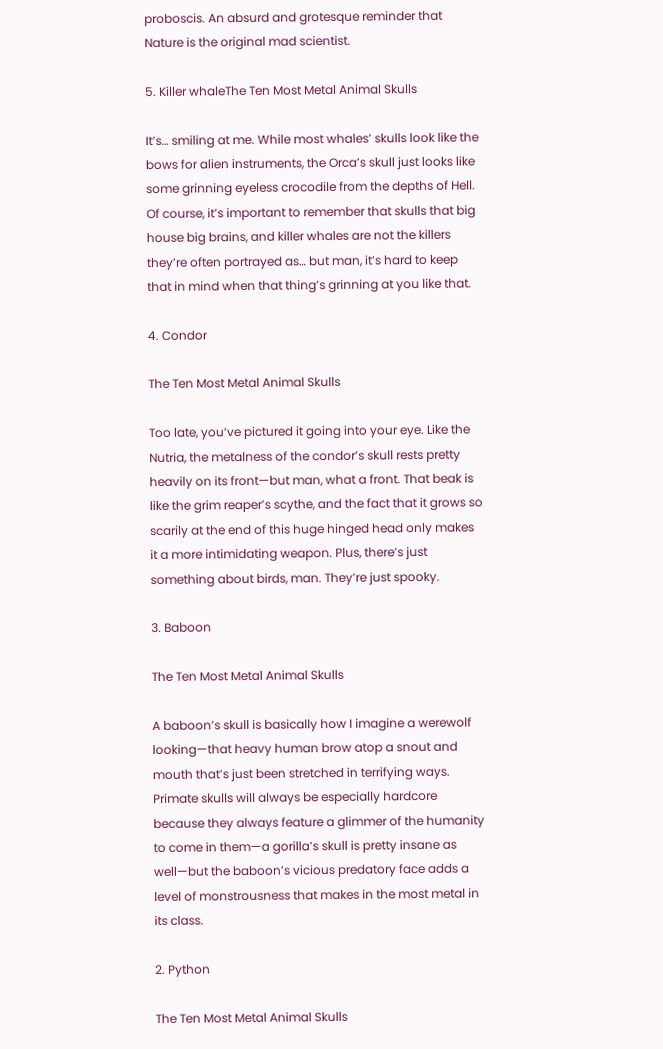proboscis. An absurd and grotesque reminder that Nature is the original mad scientist.

5. Killer whaleThe Ten Most Metal Animal Skulls

It’s… smiling at me. While most whales’ skulls look like the bows for alien instruments, the Orca’s skull just looks like some grinning eyeless crocodile from the depths of Hell. Of course, it’s important to remember that skulls that big house big brains, and killer whales are not the killers they’re often portrayed as… but man, it’s hard to keep that in mind when that thing’s grinning at you like that.

4. Condor

The Ten Most Metal Animal Skulls

Too late, you’ve pictured it going into your eye. Like the Nutria, the metalness of the condor’s skull rests pretty heavily on its front—but man, what a front. That beak is like the grim reaper’s scythe, and the fact that it grows so scarily at the end of this huge hinged head only makes it a more intimidating weapon. Plus, there’s just something about birds, man. They’re just spooky.

3. Baboon

The Ten Most Metal Animal Skulls

A baboon’s skull is basically how I imagine a werewolf looking—that heavy human brow atop a snout and mouth that’s just been stretched in terrifying ways. Primate skulls will always be especially hardcore because they always feature a glimmer of the humanity to come in them—a gorilla’s skull is pretty insane as well—but the baboon’s vicious predatory face adds a level of monstrousness that makes in the most metal in its class.

2. Python

The Ten Most Metal Animal Skulls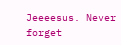Jeeeesus. Never forget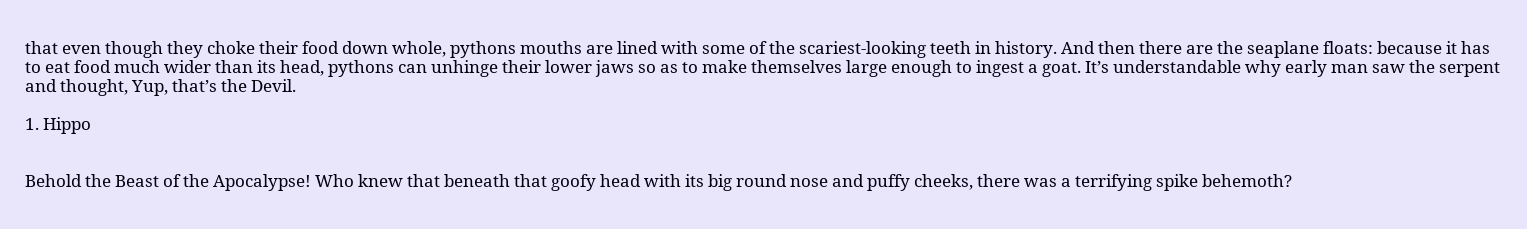that even though they choke their food down whole, pythons mouths are lined with some of the scariest-looking teeth in history. And then there are the seaplane floats: because it has to eat food much wider than its head, pythons can unhinge their lower jaws so as to make themselves large enough to ingest a goat. It’s understandable why early man saw the serpent and thought, Yup, that’s the Devil.

1. Hippo


Behold the Beast of the Apocalypse! Who knew that beneath that goofy head with its big round nose and puffy cheeks, there was a terrifying spike behemoth?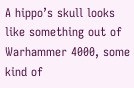A hippo’s skull looks like something out of Warhammer 4000, some kind of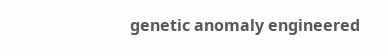genetic anomaly engineered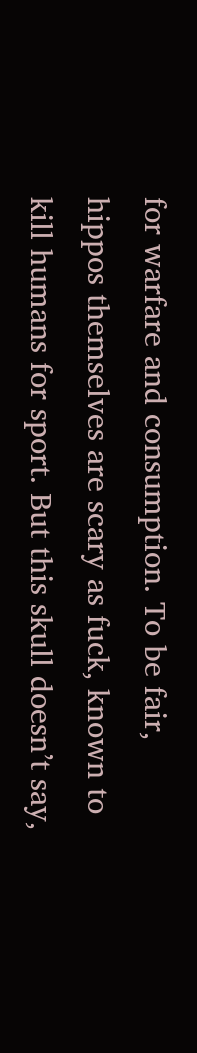for warfare and consumption. To be fair, hippos themselves are scary as fuck, known to kill humans for sport. But this skull doesn’t say,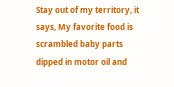Stay out of my territory, it says, My favorite food is scrambled baby parts dipped in motor oil and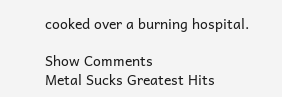cooked over a burning hospital.

Show Comments
Metal Sucks Greatest Hits